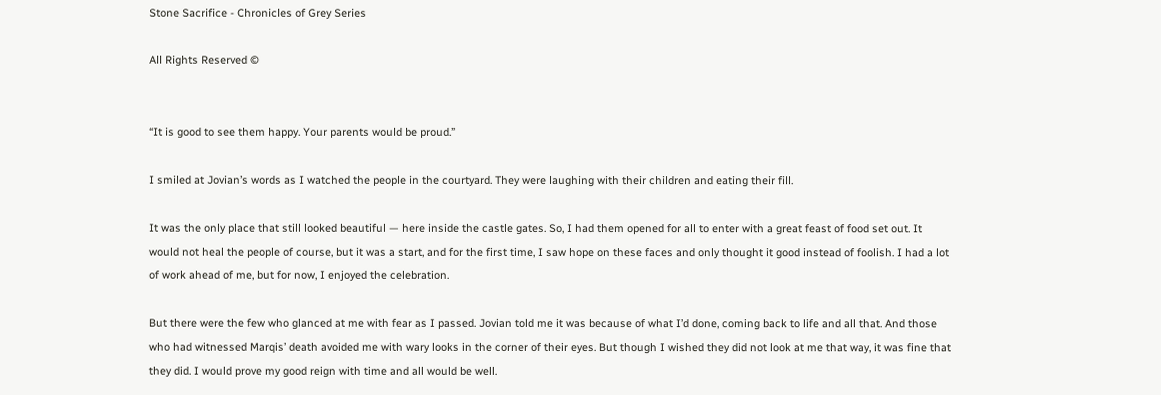Stone Sacrifice - Chronicles of Grey Series

All Rights Reserved ©


“It is good to see them happy. Your parents would be proud.”

I smiled at Jovian’s words as I watched the people in the courtyard. They were laughing with their children and eating their fill.

It was the only place that still looked beautiful — here inside the castle gates. So, I had them opened for all to enter with a great feast of food set out. It would not heal the people of course, but it was a start, and for the first time, I saw hope on these faces and only thought it good instead of foolish. I had a lot of work ahead of me, but for now, I enjoyed the celebration.

But there were the few who glanced at me with fear as I passed. Jovian told me it was because of what I’d done, coming back to life and all that. And those who had witnessed Marqis’ death avoided me with wary looks in the corner of their eyes. But though I wished they did not look at me that way, it was fine that they did. I would prove my good reign with time and all would be well.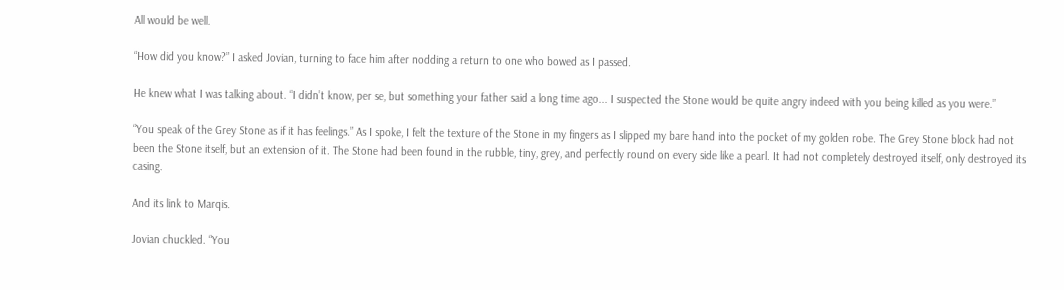All would be well.

“How did you know?” I asked Jovian, turning to face him after nodding a return to one who bowed as I passed.

He knew what I was talking about. “I didn’t know, per se, but something your father said a long time ago... I suspected the Stone would be quite angry indeed with you being killed as you were.”

“You speak of the Grey Stone as if it has feelings.” As I spoke, I felt the texture of the Stone in my fingers as I slipped my bare hand into the pocket of my golden robe. The Grey Stone block had not been the Stone itself, but an extension of it. The Stone had been found in the rubble, tiny, grey, and perfectly round on every side like a pearl. It had not completely destroyed itself, only destroyed its casing.

And its link to Marqis.

Jovian chuckled. “You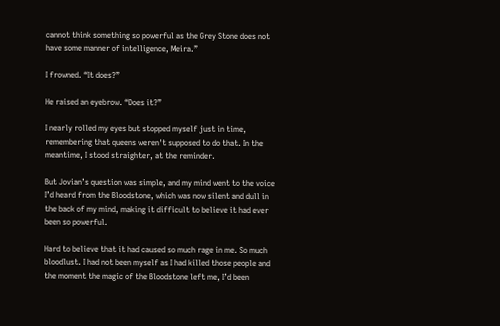cannot think something so powerful as the Grey Stone does not have some manner of intelligence, Meira.”

I frowned. “It does?”

He raised an eyebrow. “Does it?”

I nearly rolled my eyes but stopped myself just in time, remembering that queens weren't supposed to do that. In the meantime, I stood straighter, at the reminder.

But Jovian’s question was simple, and my mind went to the voice I’d heard from the Bloodstone, which was now silent and dull in the back of my mind, making it difficult to believe it had ever been so powerful.

Hard to believe that it had caused so much rage in me. So much bloodlust. I had not been myself as I had killed those people and the moment the magic of the Bloodstone left me, I’d been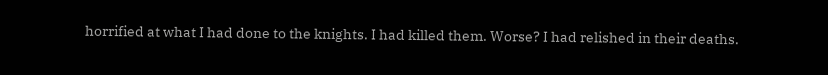horrified at what I had done to the knights. I had killed them. Worse? I had relished in their deaths.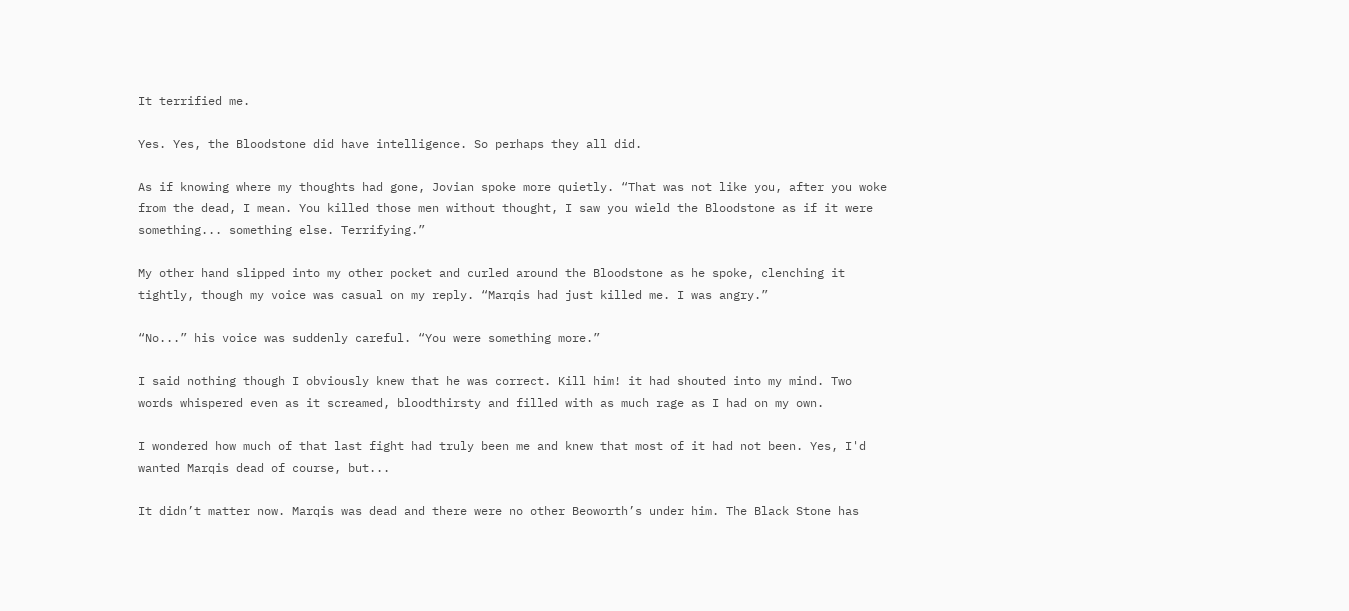It terrified me.

Yes. Yes, the Bloodstone did have intelligence. So perhaps they all did.

As if knowing where my thoughts had gone, Jovian spoke more quietly. “That was not like you, after you woke from the dead, I mean. You killed those men without thought, I saw you wield the Bloodstone as if it were something... something else. Terrifying.”

My other hand slipped into my other pocket and curled around the Bloodstone as he spoke, clenching it tightly, though my voice was casual on my reply. “Marqis had just killed me. I was angry.”

“No...” his voice was suddenly careful. “You were something more.”

I said nothing though I obviously knew that he was correct. Kill him! it had shouted into my mind. Two words whispered even as it screamed, bloodthirsty and filled with as much rage as I had on my own.

I wondered how much of that last fight had truly been me and knew that most of it had not been. Yes, I'd wanted Marqis dead of course, but...

It didn’t matter now. Marqis was dead and there were no other Beoworth’s under him. The Black Stone has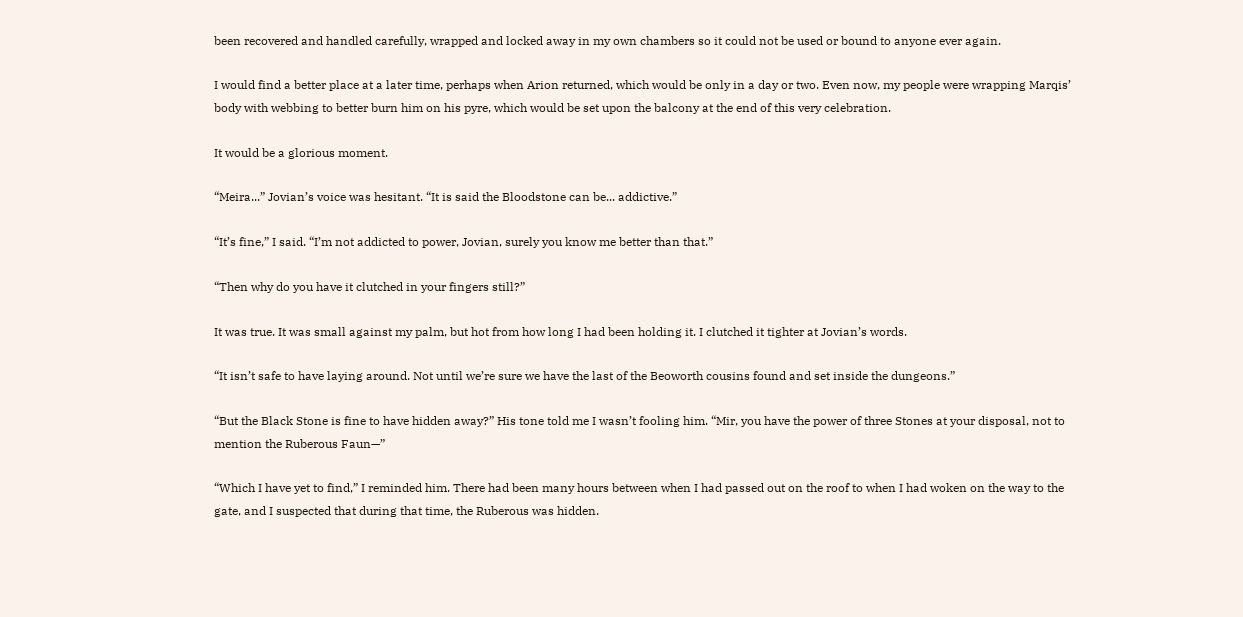been recovered and handled carefully, wrapped and locked away in my own chambers so it could not be used or bound to anyone ever again.

I would find a better place at a later time, perhaps when Arion returned, which would be only in a day or two. Even now, my people were wrapping Marqis’ body with webbing to better burn him on his pyre, which would be set upon the balcony at the end of this very celebration.

It would be a glorious moment.

“Meira...” Jovian’s voice was hesitant. “It is said the Bloodstone can be... addictive.”

“It’s fine,” I said. “I’m not addicted to power, Jovian, surely you know me better than that.”

“Then why do you have it clutched in your fingers still?”

It was true. It was small against my palm, but hot from how long I had been holding it. I clutched it tighter at Jovian’s words.

“It isn’t safe to have laying around. Not until we’re sure we have the last of the Beoworth cousins found and set inside the dungeons.”

“But the Black Stone is fine to have hidden away?” His tone told me I wasn’t fooling him. “Mir, you have the power of three Stones at your disposal, not to mention the Ruberous Faun—”

“Which I have yet to find,” I reminded him. There had been many hours between when I had passed out on the roof to when I had woken on the way to the gate, and I suspected that during that time, the Ruberous was hidden.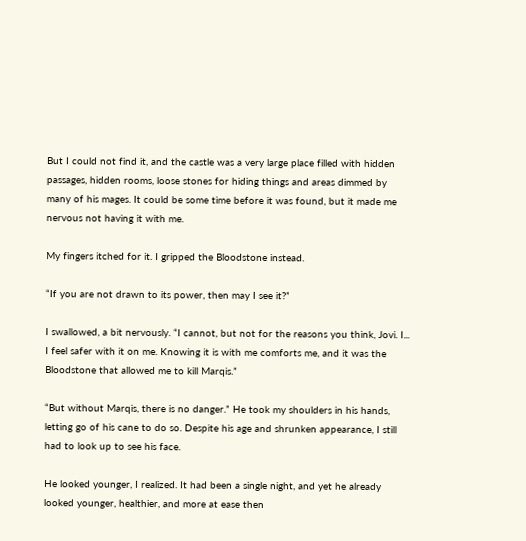But I could not find it, and the castle was a very large place filled with hidden passages, hidden rooms, loose stones for hiding things and areas dimmed by many of his mages. It could be some time before it was found, but it made me nervous not having it with me.

My fingers itched for it. I gripped the Bloodstone instead.

“If you are not drawn to its power, then may I see it?”

I swallowed, a bit nervously. “I cannot, but not for the reasons you think, Jovi. I... I feel safer with it on me. Knowing it is with me comforts me, and it was the Bloodstone that allowed me to kill Marqis.”

“But without Marqis, there is no danger.” He took my shoulders in his hands, letting go of his cane to do so. Despite his age and shrunken appearance, I still had to look up to see his face.

He looked younger, I realized. It had been a single night, and yet he already looked younger, healthier, and more at ease then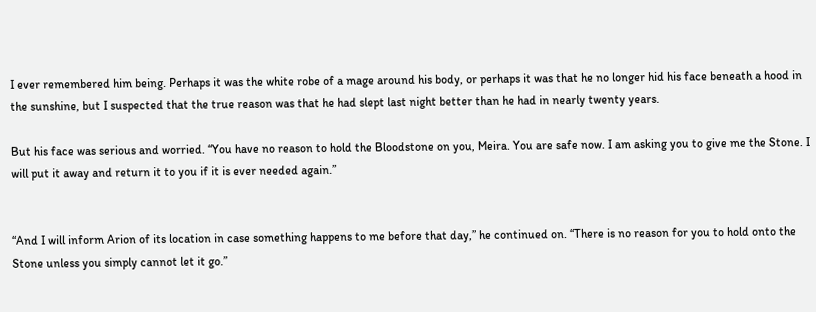I ever remembered him being. Perhaps it was the white robe of a mage around his body, or perhaps it was that he no longer hid his face beneath a hood in the sunshine, but I suspected that the true reason was that he had slept last night better than he had in nearly twenty years.

But his face was serious and worried. “You have no reason to hold the Bloodstone on you, Meira. You are safe now. I am asking you to give me the Stone. I will put it away and return it to you if it is ever needed again.”


“And I will inform Arion of its location in case something happens to me before that day,” he continued on. “There is no reason for you to hold onto the Stone unless you simply cannot let it go.”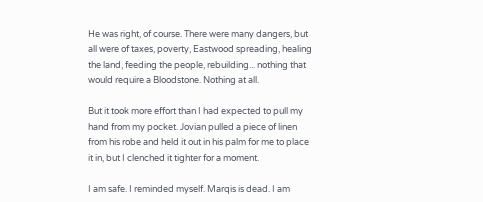He was right, of course. There were many dangers, but all were of taxes, poverty, Eastwood spreading, healing the land, feeding the people, rebuilding... nothing that would require a Bloodstone. Nothing at all.

But it took more effort than I had expected to pull my hand from my pocket. Jovian pulled a piece of linen from his robe and held it out in his palm for me to place it in, but I clenched it tighter for a moment.

I am safe. I reminded myself. Marqis is dead. I am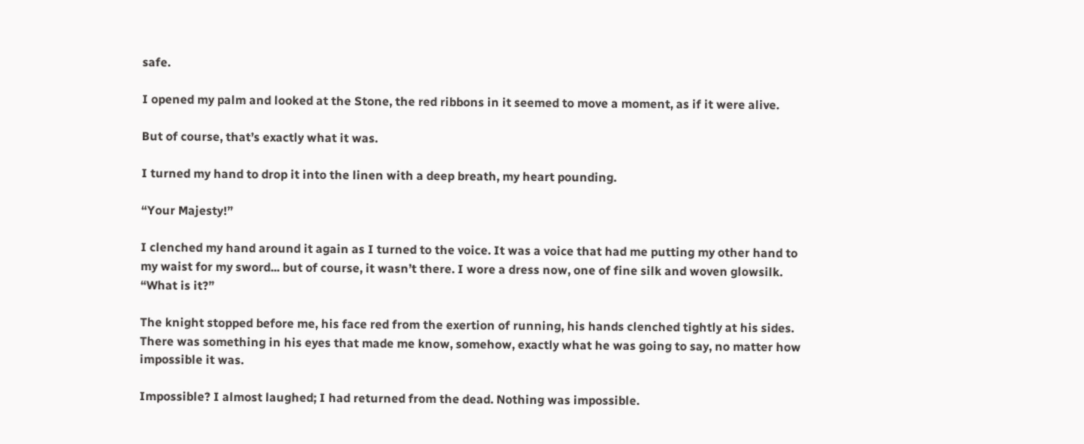safe.

I opened my palm and looked at the Stone, the red ribbons in it seemed to move a moment, as if it were alive.

But of course, that’s exactly what it was.

I turned my hand to drop it into the linen with a deep breath, my heart pounding.

“Your Majesty!”

I clenched my hand around it again as I turned to the voice. It was a voice that had me putting my other hand to my waist for my sword... but of course, it wasn’t there. I wore a dress now, one of fine silk and woven glowsilk. “What is it?”

The knight stopped before me, his face red from the exertion of running, his hands clenched tightly at his sides. There was something in his eyes that made me know, somehow, exactly what he was going to say, no matter how impossible it was.

Impossible? I almost laughed; I had returned from the dead. Nothing was impossible.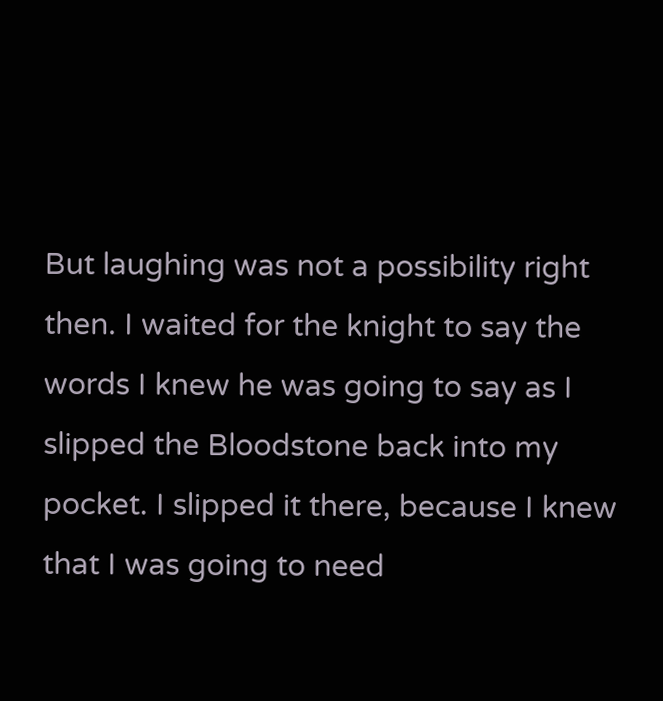But laughing was not a possibility right then. I waited for the knight to say the words I knew he was going to say as I slipped the Bloodstone back into my pocket. I slipped it there, because I knew that I was going to need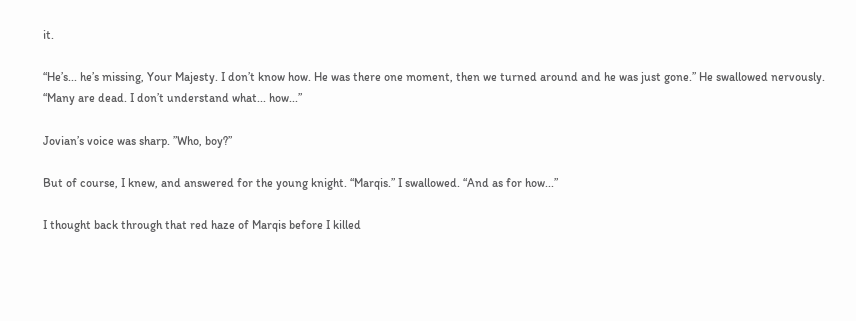it.

“He’s... he’s missing, Your Majesty. I don’t know how. He was there one moment, then we turned around and he was just gone.” He swallowed nervously. “Many are dead. I don’t understand what... how...”

Jovian’s voice was sharp. ”Who, boy?”

But of course, I knew, and answered for the young knight. “Marqis.” I swallowed. “And as for how...”

I thought back through that red haze of Marqis before I killed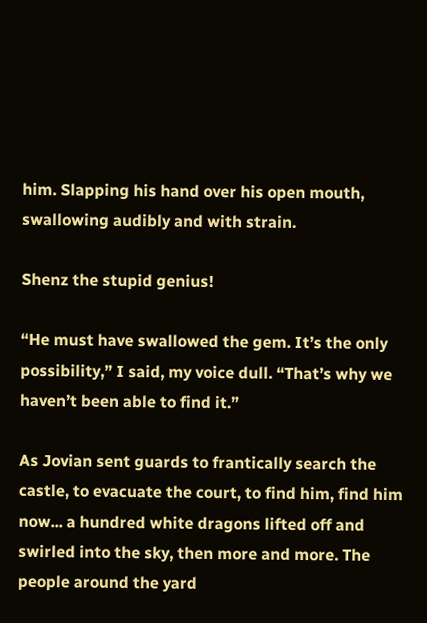him. Slapping his hand over his open mouth, swallowing audibly and with strain.

Shenz the stupid genius!

“He must have swallowed the gem. It’s the only possibility,” I said, my voice dull. “That’s why we haven’t been able to find it.”

As Jovian sent guards to frantically search the castle, to evacuate the court, to find him, find him now... a hundred white dragons lifted off and swirled into the sky, then more and more. The people around the yard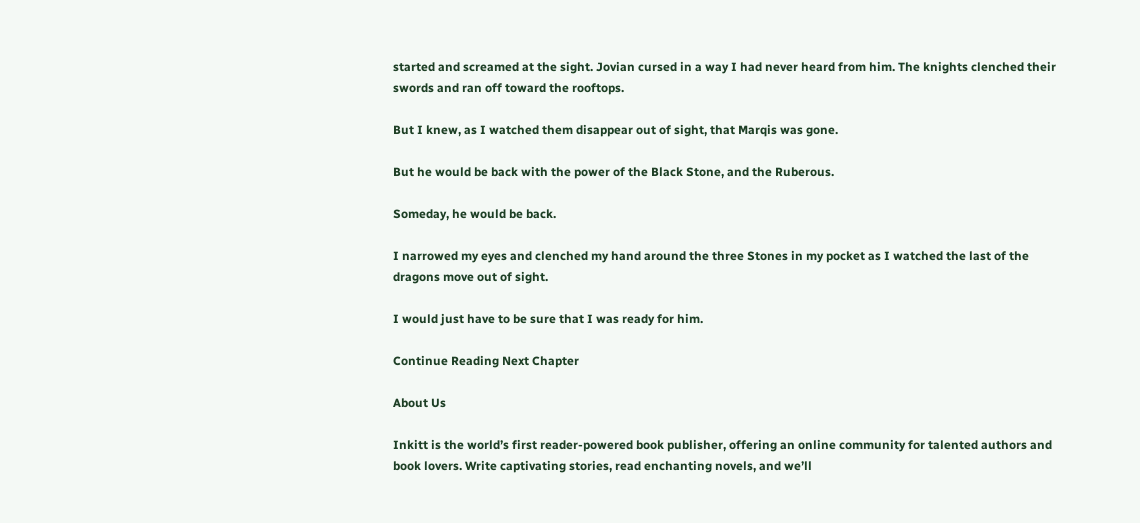started and screamed at the sight. Jovian cursed in a way I had never heard from him. The knights clenched their swords and ran off toward the rooftops.

But I knew, as I watched them disappear out of sight, that Marqis was gone.

But he would be back with the power of the Black Stone, and the Ruberous.

Someday, he would be back.

I narrowed my eyes and clenched my hand around the three Stones in my pocket as I watched the last of the dragons move out of sight.

I would just have to be sure that I was ready for him.

Continue Reading Next Chapter

About Us

Inkitt is the world’s first reader-powered book publisher, offering an online community for talented authors and book lovers. Write captivating stories, read enchanting novels, and we’ll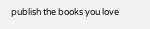publish the books you love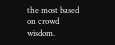the most based on crowd wisdom.